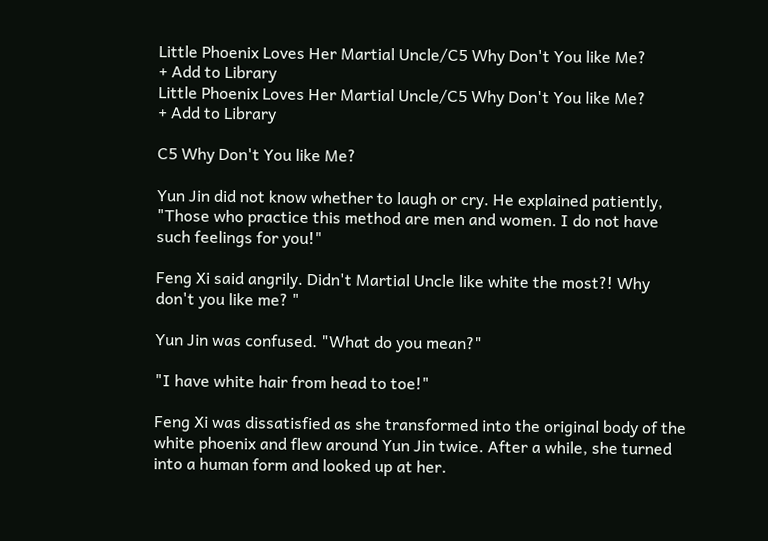Little Phoenix Loves Her Martial Uncle/C5 Why Don't You like Me?
+ Add to Library
Little Phoenix Loves Her Martial Uncle/C5 Why Don't You like Me?
+ Add to Library

C5 Why Don't You like Me?

Yun Jin did not know whether to laugh or cry. He explained patiently, "Those who practice this method are men and women. I do not have such feelings for you!"

Feng Xi said angrily. Didn't Martial Uncle like white the most?! Why don't you like me? "

Yun Jin was confused. "What do you mean?"

"I have white hair from head to toe!"

Feng Xi was dissatisfied as she transformed into the original body of the white phoenix and flew around Yun Jin twice. After a while, she turned into a human form and looked up at her.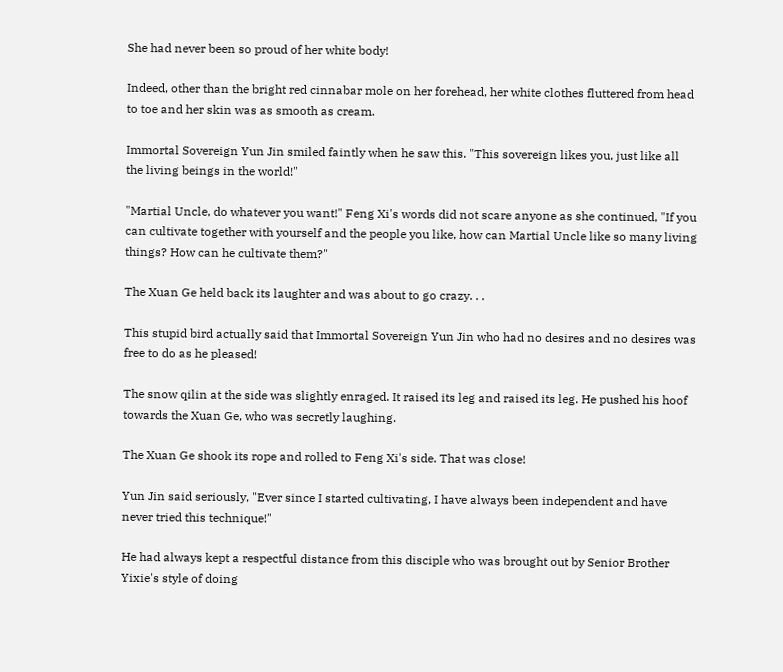She had never been so proud of her white body!

Indeed, other than the bright red cinnabar mole on her forehead, her white clothes fluttered from head to toe and her skin was as smooth as cream.

Immortal Sovereign Yun Jin smiled faintly when he saw this. "This sovereign likes you, just like all the living beings in the world!"

"Martial Uncle, do whatever you want!" Feng Xi's words did not scare anyone as she continued, "If you can cultivate together with yourself and the people you like, how can Martial Uncle like so many living things? How can he cultivate them?"

The Xuan Ge held back its laughter and was about to go crazy. . .

This stupid bird actually said that Immortal Sovereign Yun Jin who had no desires and no desires was free to do as he pleased!

The snow qilin at the side was slightly enraged. It raised its leg and raised its leg. He pushed his hoof towards the Xuan Ge, who was secretly laughing.

The Xuan Ge shook its rope and rolled to Feng Xi's side. That was close!

Yun Jin said seriously, "Ever since I started cultivating, I have always been independent and have never tried this technique!"

He had always kept a respectful distance from this disciple who was brought out by Senior Brother Yixie's style of doing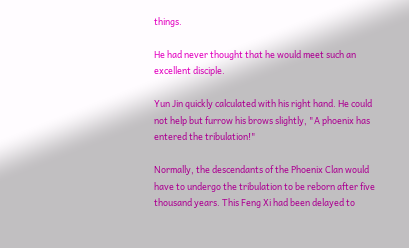things.

He had never thought that he would meet such an excellent disciple.

Yun Jin quickly calculated with his right hand. He could not help but furrow his brows slightly, "A phoenix has entered the tribulation!"

Normally, the descendants of the Phoenix Clan would have to undergo the tribulation to be reborn after five thousand years. This Feng Xi had been delayed to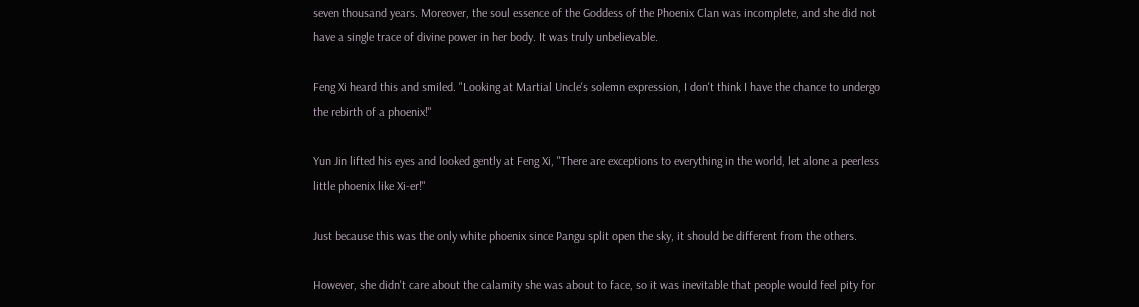seven thousand years. Moreover, the soul essence of the Goddess of the Phoenix Clan was incomplete, and she did not have a single trace of divine power in her body. It was truly unbelievable.

Feng Xi heard this and smiled. "Looking at Martial Uncle's solemn expression, I don't think I have the chance to undergo the rebirth of a phoenix!"

Yun Jin lifted his eyes and looked gently at Feng Xi, "There are exceptions to everything in the world, let alone a peerless little phoenix like Xi-er!"

Just because this was the only white phoenix since Pangu split open the sky, it should be different from the others.

However, she didn't care about the calamity she was about to face, so it was inevitable that people would feel pity for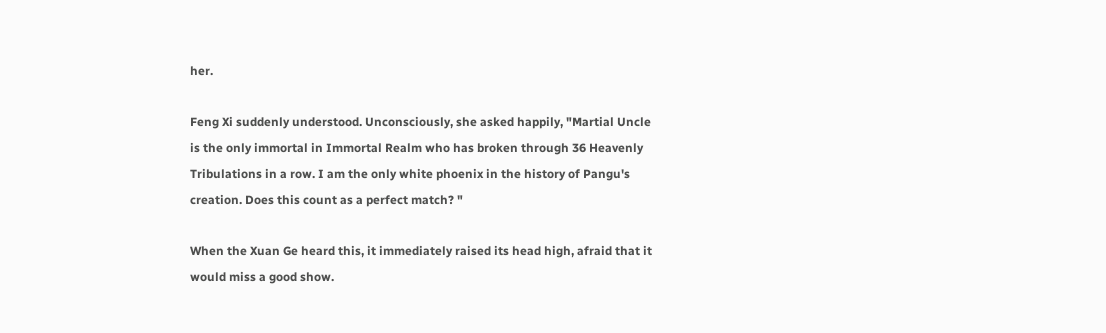her.

Feng Xi suddenly understood. Unconsciously, she asked happily, "Martial Uncle is the only immortal in Immortal Realm who has broken through 36 Heavenly Tribulations in a row. I am the only white phoenix in the history of Pangu's creation. Does this count as a perfect match? "

When the Xuan Ge heard this, it immediately raised its head high, afraid that it would miss a good show.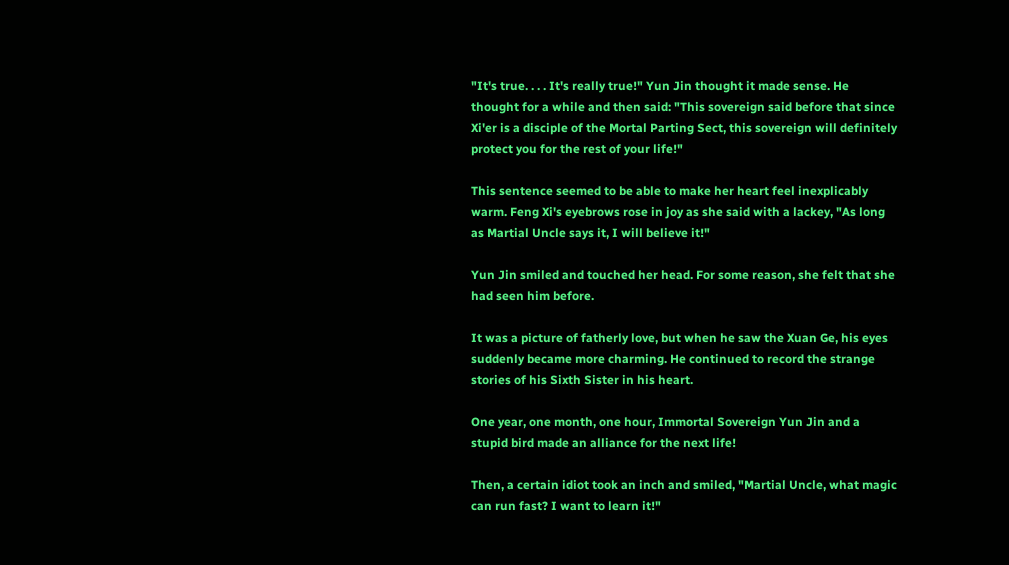"It's true. . . . It's really true!" Yun Jin thought it made sense. He thought for a while and then said: "This sovereign said before that since Xi'er is a disciple of the Mortal Parting Sect, this sovereign will definitely protect you for the rest of your life!"

This sentence seemed to be able to make her heart feel inexplicably warm. Feng Xi's eyebrows rose in joy as she said with a lackey, "As long as Martial Uncle says it, I will believe it!"

Yun Jin smiled and touched her head. For some reason, she felt that she had seen him before.

It was a picture of fatherly love, but when he saw the Xuan Ge, his eyes suddenly became more charming. He continued to record the strange stories of his Sixth Sister in his heart.

One year, one month, one hour, Immortal Sovereign Yun Jin and a stupid bird made an alliance for the next life!

Then, a certain idiot took an inch and smiled, "Martial Uncle, what magic can run fast? I want to learn it!"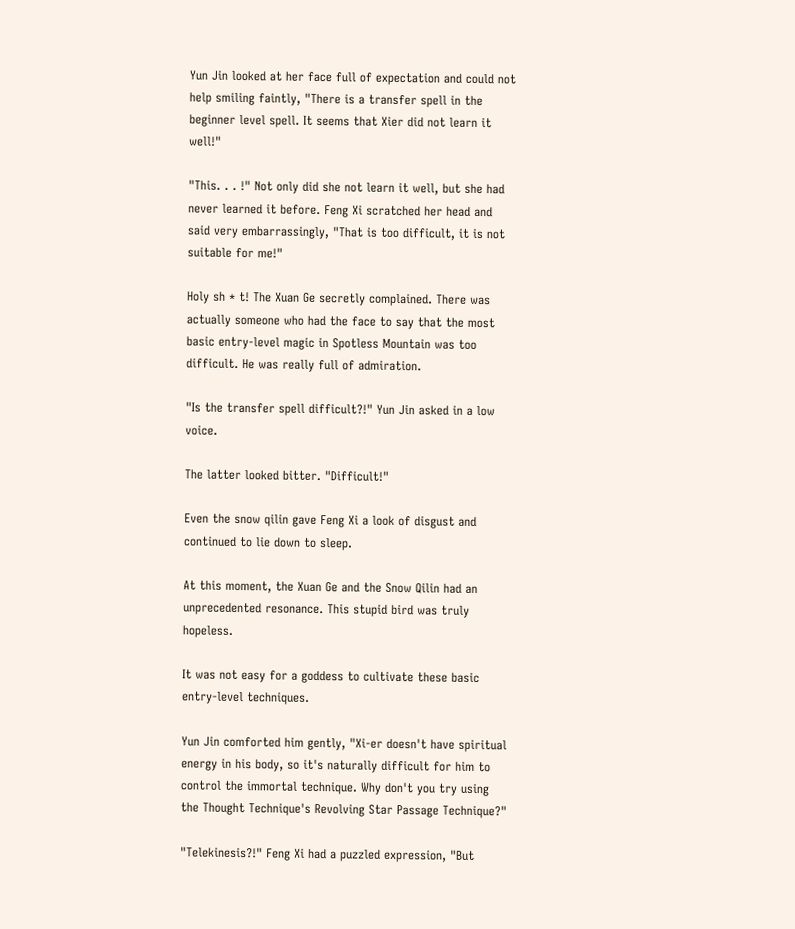Yun Jin looked at her face full of expectation and could not help smiling faintly, "There is a transfer spell in the beginner level spell. It seems that Xier did not learn it well!"

"This. . . !" Not only did she not learn it well, but she had never learned it before. Feng Xi scratched her head and said very embarrassingly, "That is too difficult, it is not suitable for me!"

Holy sh * t! The Xuan Ge secretly complained. There was actually someone who had the face to say that the most basic entry-level magic in Spotless Mountain was too difficult. He was really full of admiration.

"Is the transfer spell difficult?!" Yun Jin asked in a low voice.

The latter looked bitter. "Difficult!"

Even the snow qilin gave Feng Xi a look of disgust and continued to lie down to sleep.

At this moment, the Xuan Ge and the Snow Qilin had an unprecedented resonance. This stupid bird was truly hopeless.

It was not easy for a goddess to cultivate these basic entry-level techniques.

Yun Jin comforted him gently, "Xi-er doesn't have spiritual energy in his body, so it's naturally difficult for him to control the immortal technique. Why don't you try using the Thought Technique's Revolving Star Passage Technique?"

"Telekinesis?!" Feng Xi had a puzzled expression, "But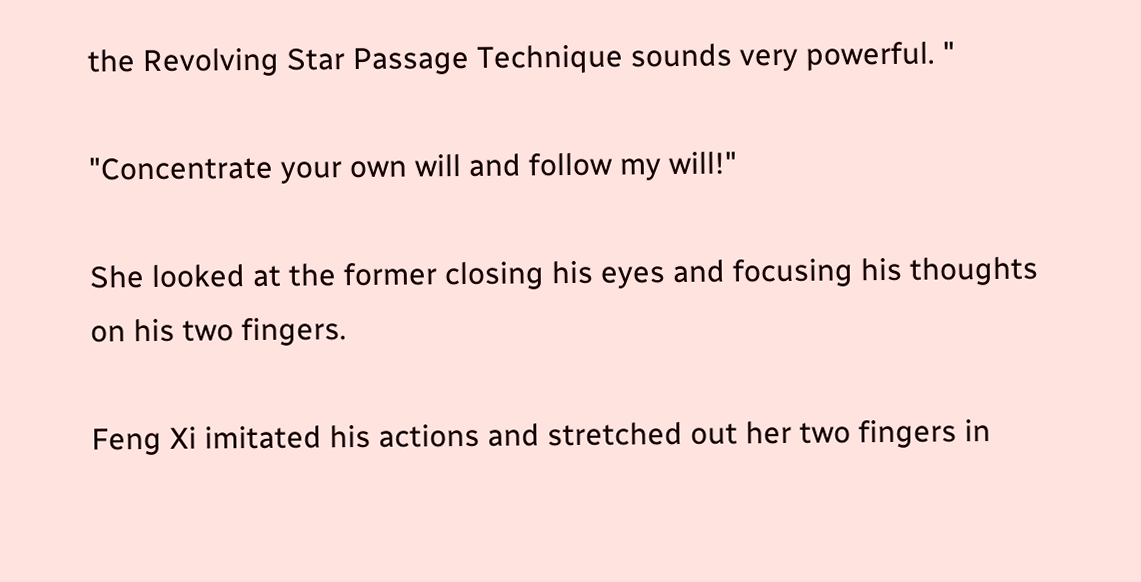the Revolving Star Passage Technique sounds very powerful. "

"Concentrate your own will and follow my will!"

She looked at the former closing his eyes and focusing his thoughts on his two fingers.

Feng Xi imitated his actions and stretched out her two fingers in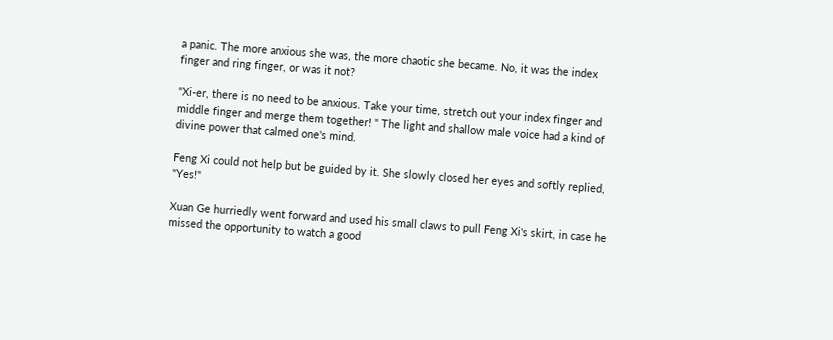a panic. The more anxious she was, the more chaotic she became. No, it was the index finger and ring finger, or was it not?

"Xi-er, there is no need to be anxious. Take your time, stretch out your index finger and middle finger and merge them together! " The light and shallow male voice had a kind of divine power that calmed one's mind.

Feng Xi could not help but be guided by it. She slowly closed her eyes and softly replied, "Yes!"

Xuan Ge hurriedly went forward and used his small claws to pull Feng Xi's skirt, in case he missed the opportunity to watch a good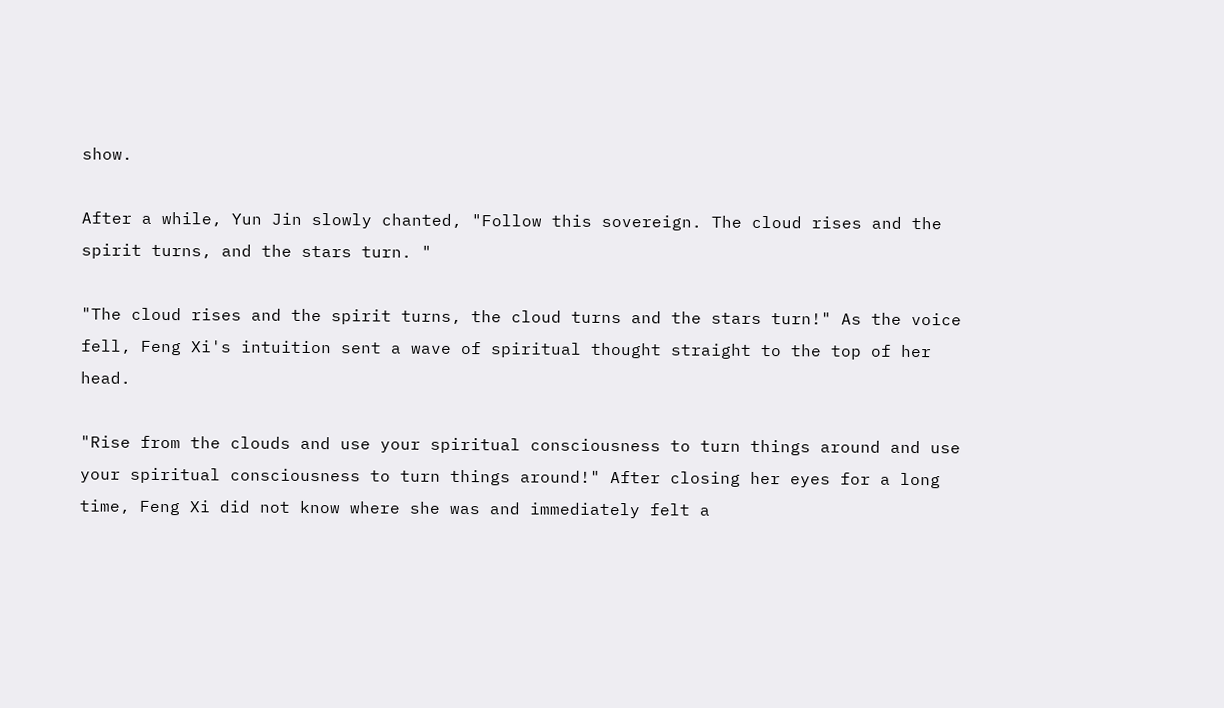show.

After a while, Yun Jin slowly chanted, "Follow this sovereign. The cloud rises and the spirit turns, and the stars turn. "

"The cloud rises and the spirit turns, the cloud turns and the stars turn!" As the voice fell, Feng Xi's intuition sent a wave of spiritual thought straight to the top of her head.

"Rise from the clouds and use your spiritual consciousness to turn things around and use your spiritual consciousness to turn things around!" After closing her eyes for a long time, Feng Xi did not know where she was and immediately felt a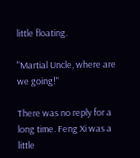little floating.

"Martial Uncle, where are we going!"

There was no reply for a long time. Feng Xi was a little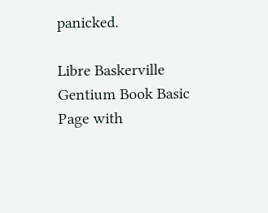panicked.

Libre Baskerville
Gentium Book Basic
Page with